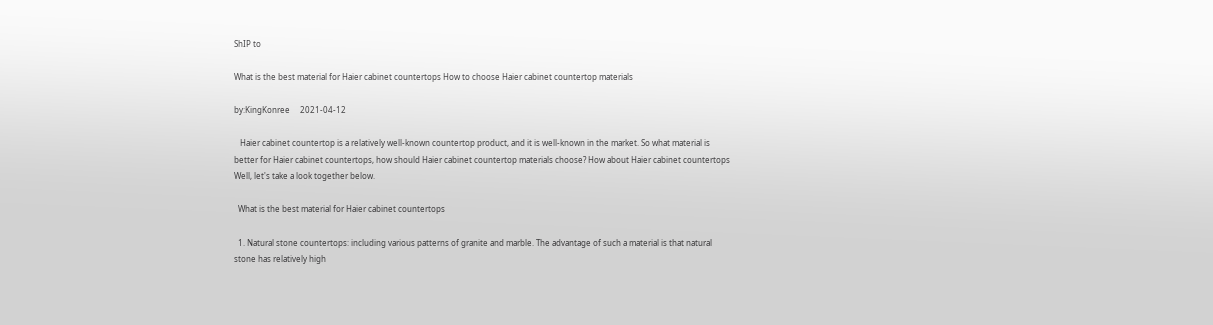ShIP to

What is the best material for Haier cabinet countertops How to choose Haier cabinet countertop materials

by:KingKonree     2021-04-12

   Haier cabinet countertop is a relatively well-known countertop product, and it is well-known in the market. So what material is better for Haier cabinet countertops, how should Haier cabinet countertop materials choose? How about Haier cabinet countertops Well, let's take a look together below.

  What is the best material for Haier cabinet countertops

  1. Natural stone countertops: including various patterns of granite and marble. The advantage of such a material is that natural stone has relatively high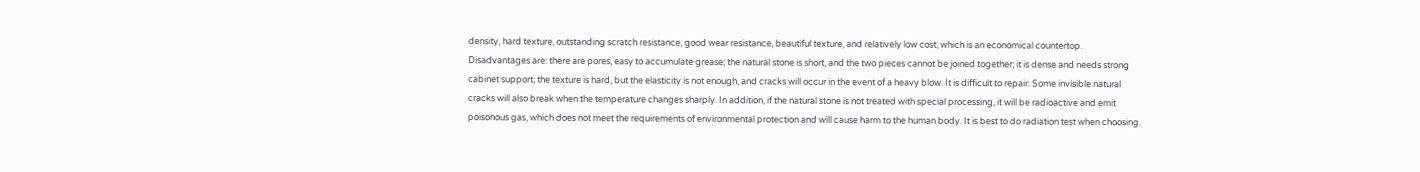density, hard texture, outstanding scratch resistance, good wear resistance, beautiful texture, and relatively low cost, which is an economical countertop. Disadvantages are: there are pores, easy to accumulate grease; the natural stone is short, and the two pieces cannot be joined together; it is dense and needs strong cabinet support; the texture is hard, but the elasticity is not enough, and cracks will occur in the event of a heavy blow. It is difficult to repair. Some invisible natural cracks will also break when the temperature changes sharply. In addition, if the natural stone is not treated with special processing, it will be radioactive and emit poisonous gas, which does not meet the requirements of environmental protection and will cause harm to the human body. It is best to do radiation test when choosing.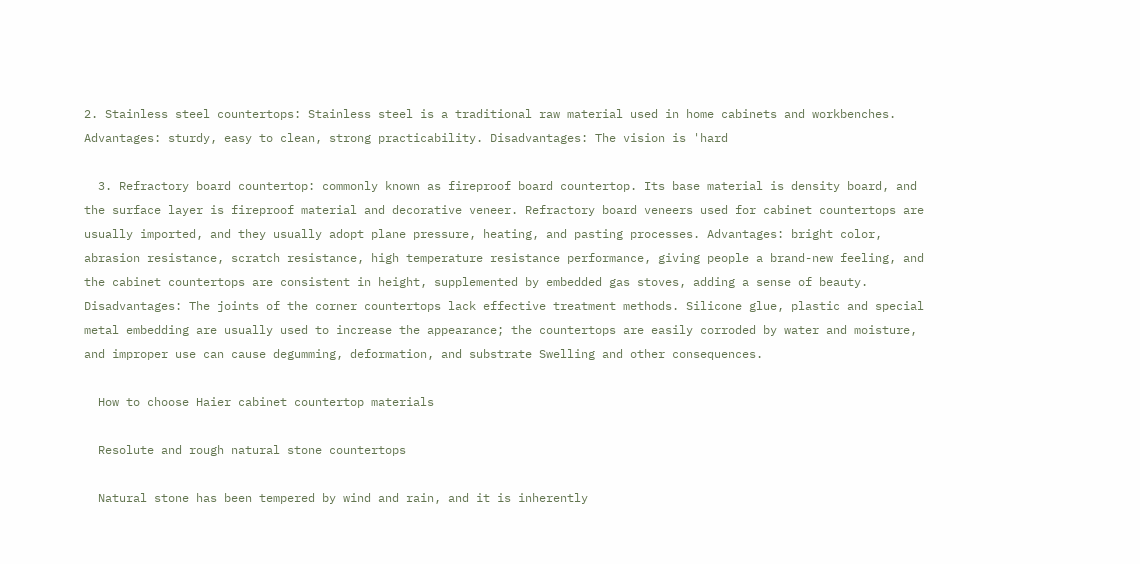2. Stainless steel countertops: Stainless steel is a traditional raw material used in home cabinets and workbenches. Advantages: sturdy, easy to clean, strong practicability. Disadvantages: The vision is 'hard

  3. Refractory board countertop: commonly known as fireproof board countertop. Its base material is density board, and the surface layer is fireproof material and decorative veneer. Refractory board veneers used for cabinet countertops are usually imported, and they usually adopt plane pressure, heating, and pasting processes. Advantages: bright color, abrasion resistance, scratch resistance, high temperature resistance performance, giving people a brand-new feeling, and the cabinet countertops are consistent in height, supplemented by embedded gas stoves, adding a sense of beauty. Disadvantages: The joints of the corner countertops lack effective treatment methods. Silicone glue, plastic and special metal embedding are usually used to increase the appearance; the countertops are easily corroded by water and moisture, and improper use can cause degumming, deformation, and substrate Swelling and other consequences.

  How to choose Haier cabinet countertop materials

  Resolute and rough natural stone countertops

  Natural stone has been tempered by wind and rain, and it is inherently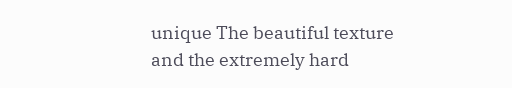unique The beautiful texture and the extremely hard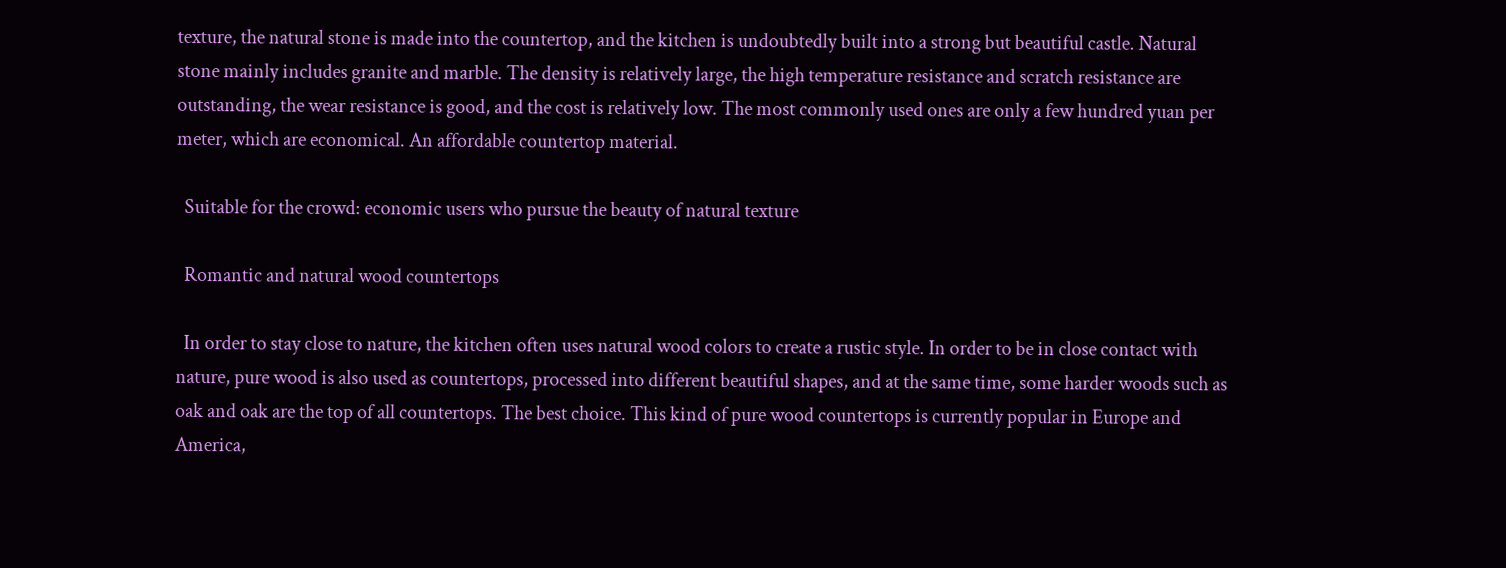texture, the natural stone is made into the countertop, and the kitchen is undoubtedly built into a strong but beautiful castle. Natural stone mainly includes granite and marble. The density is relatively large, the high temperature resistance and scratch resistance are outstanding, the wear resistance is good, and the cost is relatively low. The most commonly used ones are only a few hundred yuan per meter, which are economical. An affordable countertop material.

  Suitable for the crowd: economic users who pursue the beauty of natural texture

  Romantic and natural wood countertops

  In order to stay close to nature, the kitchen often uses natural wood colors to create a rustic style. In order to be in close contact with nature, pure wood is also used as countertops, processed into different beautiful shapes, and at the same time, some harder woods such as oak and oak are the top of all countertops. The best choice. This kind of pure wood countertops is currently popular in Europe and America,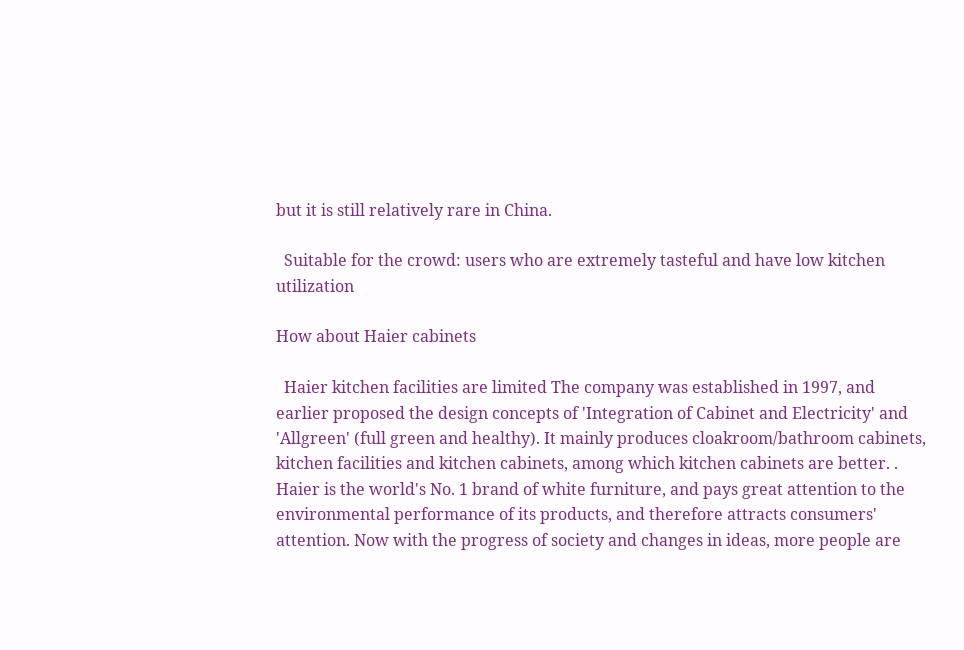but it is still relatively rare in China.

  Suitable for the crowd: users who are extremely tasteful and have low kitchen utilization

How about Haier cabinets

  Haier kitchen facilities are limited The company was established in 1997, and earlier proposed the design concepts of 'Integration of Cabinet and Electricity' and 'Allgreen' (full green and healthy). It mainly produces cloakroom/bathroom cabinets, kitchen facilities and kitchen cabinets, among which kitchen cabinets are better. . Haier is the world's No. 1 brand of white furniture, and pays great attention to the environmental performance of its products, and therefore attracts consumers' attention. Now with the progress of society and changes in ideas, more people are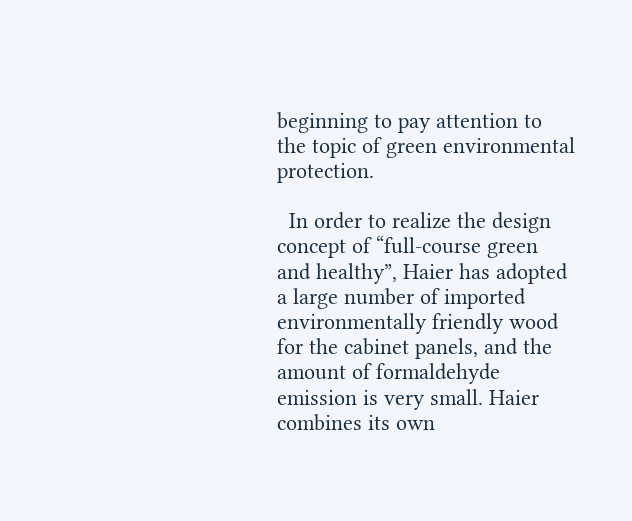beginning to pay attention to the topic of green environmental protection.

  In order to realize the design concept of “full-course green and healthy”, Haier has adopted a large number of imported environmentally friendly wood for the cabinet panels, and the amount of formaldehyde emission is very small. Haier combines its own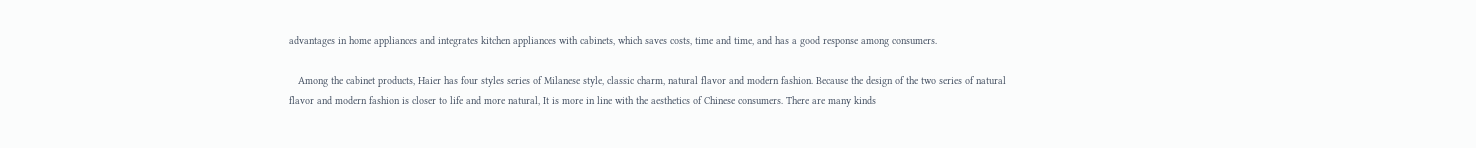advantages in home appliances and integrates kitchen appliances with cabinets, which saves costs, time and time, and has a good response among consumers.

   Among the cabinet products, Haier has four styles series of Milanese style, classic charm, natural flavor and modern fashion. Because the design of the two series of natural flavor and modern fashion is closer to life and more natural, It is more in line with the aesthetics of Chinese consumers. There are many kinds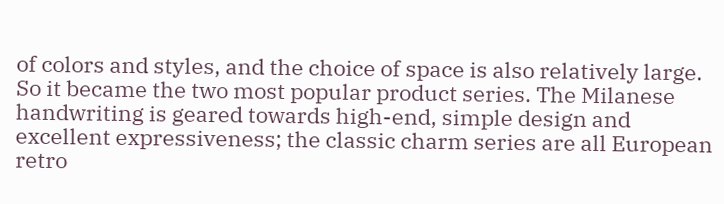of colors and styles, and the choice of space is also relatively large. So it became the two most popular product series. The Milanese handwriting is geared towards high-end, simple design and excellent expressiveness; the classic charm series are all European retro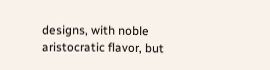designs, with noble aristocratic flavor, but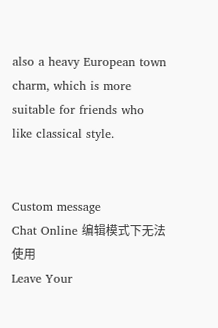also a heavy European town charm, which is more suitable for friends who like classical style.


Custom message
Chat Online 编辑模式下无法使用
Leave Your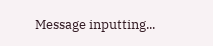Message inputting...